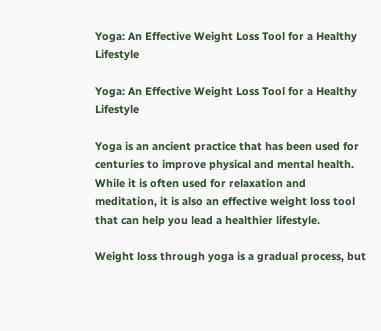Yoga: An Effective Weight Loss Tool for a Healthy Lifestyle

Yoga: An Effective Weight Loss Tool for a Healthy Lifestyle

Yoga is an ancient practice that has been used for centuries to improve physical and mental health. While it is often used for relaxation and meditation, it is also an effective weight loss tool that can help you lead a healthier lifestyle.

Weight loss through yoga is a gradual process, but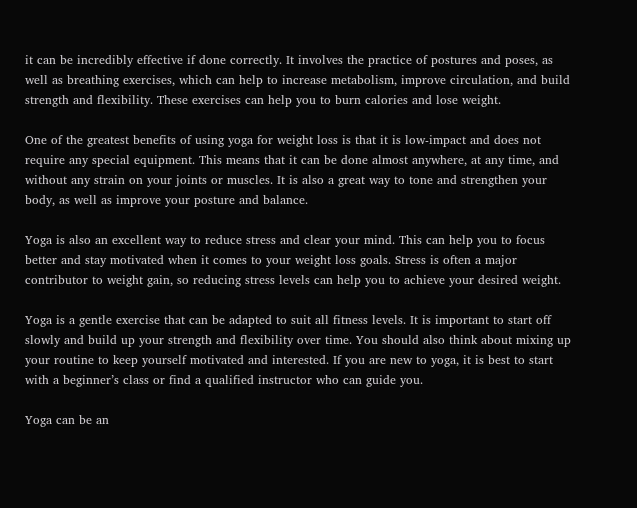it can be incredibly effective if done correctly. It involves the practice of postures and poses, as well as breathing exercises, which can help to increase metabolism, improve circulation, and build strength and flexibility. These exercises can help you to burn calories and lose weight.

One of the greatest benefits of using yoga for weight loss is that it is low-impact and does not require any special equipment. This means that it can be done almost anywhere, at any time, and without any strain on your joints or muscles. It is also a great way to tone and strengthen your body, as well as improve your posture and balance.

Yoga is also an excellent way to reduce stress and clear your mind. This can help you to focus better and stay motivated when it comes to your weight loss goals. Stress is often a major contributor to weight gain, so reducing stress levels can help you to achieve your desired weight.

Yoga is a gentle exercise that can be adapted to suit all fitness levels. It is important to start off slowly and build up your strength and flexibility over time. You should also think about mixing up your routine to keep yourself motivated and interested. If you are new to yoga, it is best to start with a beginner’s class or find a qualified instructor who can guide you.

Yoga can be an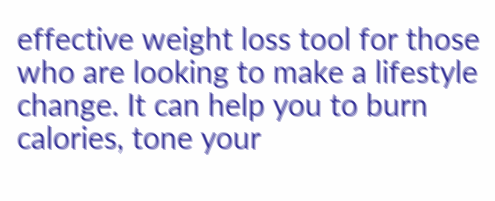effective weight loss tool for those who are looking to make a lifestyle change. It can help you to burn calories, tone your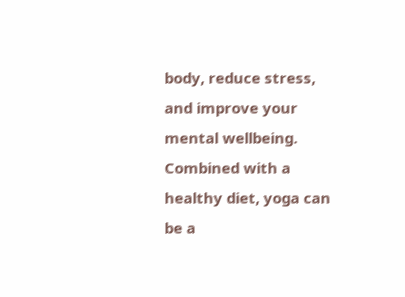body, reduce stress, and improve your mental wellbeing. Combined with a healthy diet, yoga can be a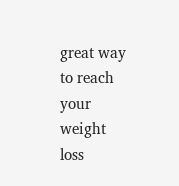great way to reach your weight loss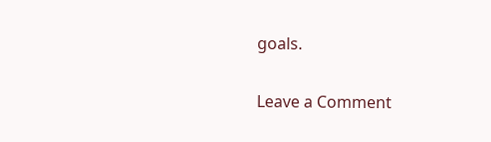goals.

Leave a Comment